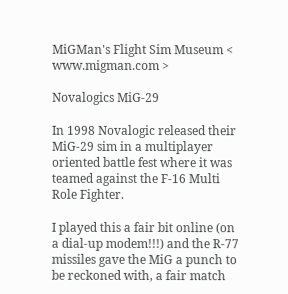MiGMan's Flight Sim Museum < www.migman.com >

Novalogics MiG-29

In 1998 Novalogic released their MiG-29 sim in a multiplayer oriented battle fest where it was teamed against the F-16 Multi Role Fighter.

I played this a fair bit online (on a dial-up modem!!!) and the R-77 missiles gave the MiG a punch to be reckoned with, a fair match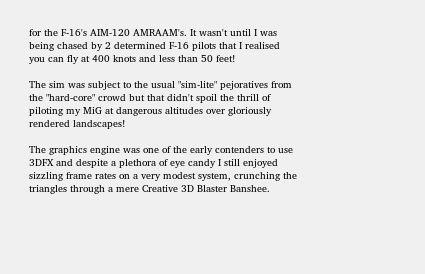for the F-16's AIM-120 AMRAAM's. It wasn't until I was being chased by 2 determined F-16 pilots that I realised you can fly at 400 knots and less than 50 feet!

The sim was subject to the usual "sim-lite" pejoratives from the "hard-core" crowd but that didn't spoil the thrill of piloting my MiG at dangerous altitudes over gloriously rendered landscapes!

The graphics engine was one of the early contenders to use 3DFX and despite a plethora of eye candy I still enjoyed sizzling frame rates on a very modest system, crunching the triangles through a mere Creative 3D Blaster Banshee.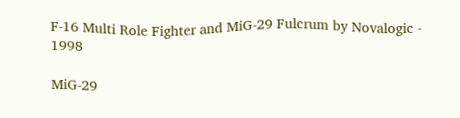F-16 Multi Role Fighter and MiG-29 Fulcrum by Novalogic - 1998

MiG-29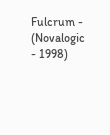Fulcrum - (Novalogic - 1998)